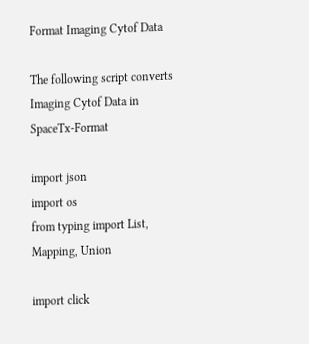Format Imaging Cytof Data

The following script converts Imaging Cytof Data in SpaceTx-Format

import json
import os
from typing import List, Mapping, Union

import click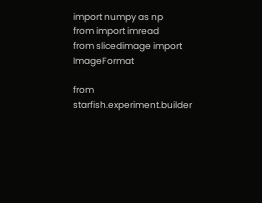import numpy as np
from import imread
from slicedimage import ImageFormat

from starfish.experiment.builder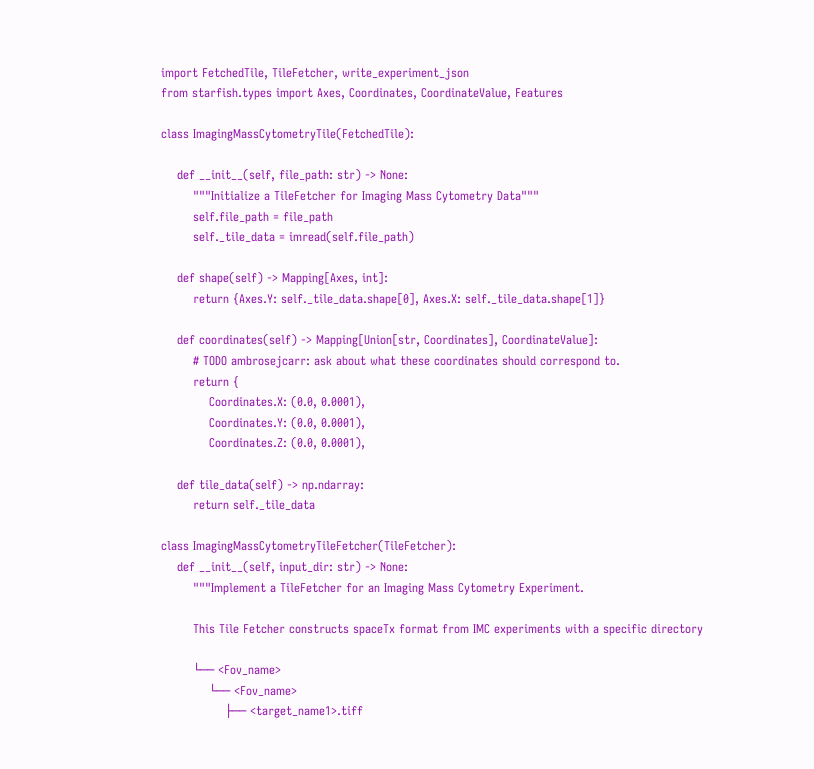import FetchedTile, TileFetcher, write_experiment_json
from starfish.types import Axes, Coordinates, CoordinateValue, Features

class ImagingMassCytometryTile(FetchedTile):

    def __init__(self, file_path: str) -> None:
        """Initialize a TileFetcher for Imaging Mass Cytometry Data"""
        self.file_path = file_path
        self._tile_data = imread(self.file_path)

    def shape(self) -> Mapping[Axes, int]:
        return {Axes.Y: self._tile_data.shape[0], Axes.X: self._tile_data.shape[1]}

    def coordinates(self) -> Mapping[Union[str, Coordinates], CoordinateValue]:
        # TODO ambrosejcarr: ask about what these coordinates should correspond to.
        return {
            Coordinates.X: (0.0, 0.0001),
            Coordinates.Y: (0.0, 0.0001),
            Coordinates.Z: (0.0, 0.0001),

    def tile_data(self) -> np.ndarray:
        return self._tile_data

class ImagingMassCytometryTileFetcher(TileFetcher):
    def __init__(self, input_dir: str) -> None:
        """Implement a TileFetcher for an Imaging Mass Cytometry Experiment.

        This Tile Fetcher constructs spaceTx format from IMC experiments with a specific directory

        └── <Fov_name>
            └── <Fov_name>
                ├── <target_name1>.tiff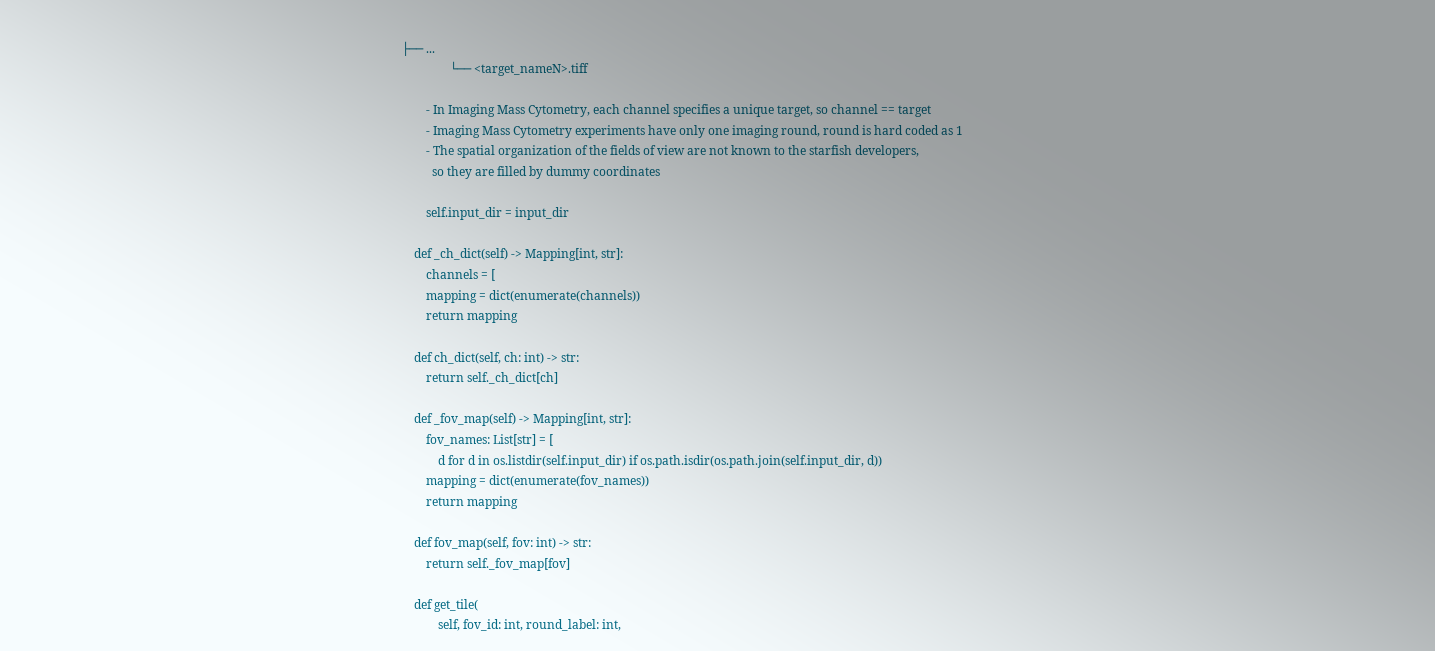├── ...
                └── <target_nameN>.tiff

        - In Imaging Mass Cytometry, each channel specifies a unique target, so channel == target
        - Imaging Mass Cytometry experiments have only one imaging round, round is hard coded as 1
        - The spatial organization of the fields of view are not known to the starfish developers,
          so they are filled by dummy coordinates

        self.input_dir = input_dir

    def _ch_dict(self) -> Mapping[int, str]:
        channels = [
        mapping = dict(enumerate(channels))
        return mapping

    def ch_dict(self, ch: int) -> str:
        return self._ch_dict[ch]

    def _fov_map(self) -> Mapping[int, str]:
        fov_names: List[str] = [
            d for d in os.listdir(self.input_dir) if os.path.isdir(os.path.join(self.input_dir, d))
        mapping = dict(enumerate(fov_names))
        return mapping

    def fov_map(self, fov: int) -> str:
        return self._fov_map[fov]

    def get_tile(
            self, fov_id: int, round_label: int,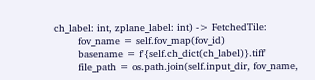ch_label: int, zplane_label: int) -> FetchedTile:
        fov_name = self.fov_map(fov_id)
        basename = f'{self.ch_dict(ch_label)}.tiff'
        file_path = os.path.join(self.input_dir, fov_name,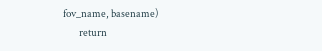fov_name, basename)
        return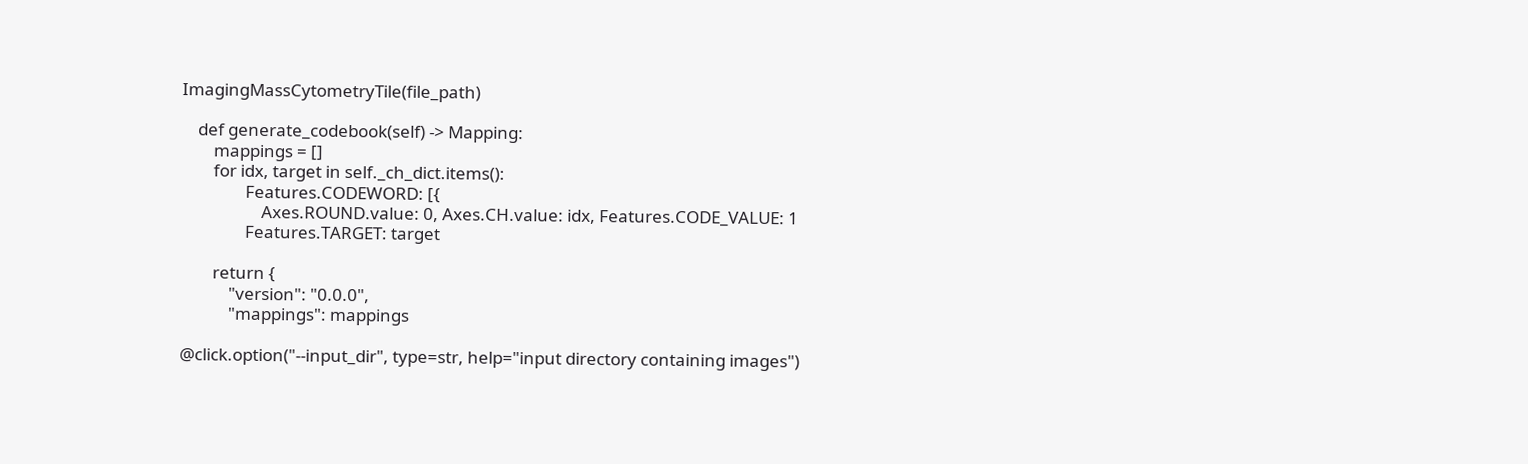ImagingMassCytometryTile(file_path)

    def generate_codebook(self) -> Mapping:
        mappings = []
        for idx, target in self._ch_dict.items():
                Features.CODEWORD: [{
                    Axes.ROUND.value: 0, Axes.CH.value: idx, Features.CODE_VALUE: 1
                Features.TARGET: target

        return {
            "version": "0.0.0",
            "mappings": mappings

@click.option("--input_dir", type=str, help="input directory containing images")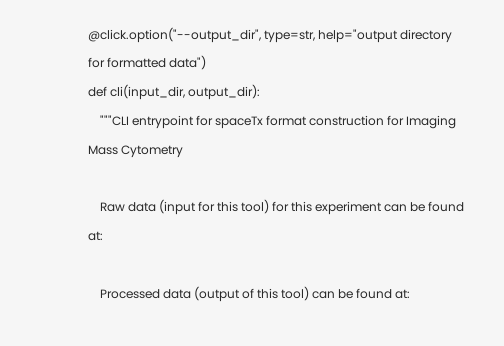@click.option("--output_dir", type=str, help="output directory for formatted data")
def cli(input_dir, output_dir):
    """CLI entrypoint for spaceTx format construction for Imaging Mass Cytometry

    Raw data (input for this tool) for this experiment can be found at:

    Processed data (output of this tool) can be found at: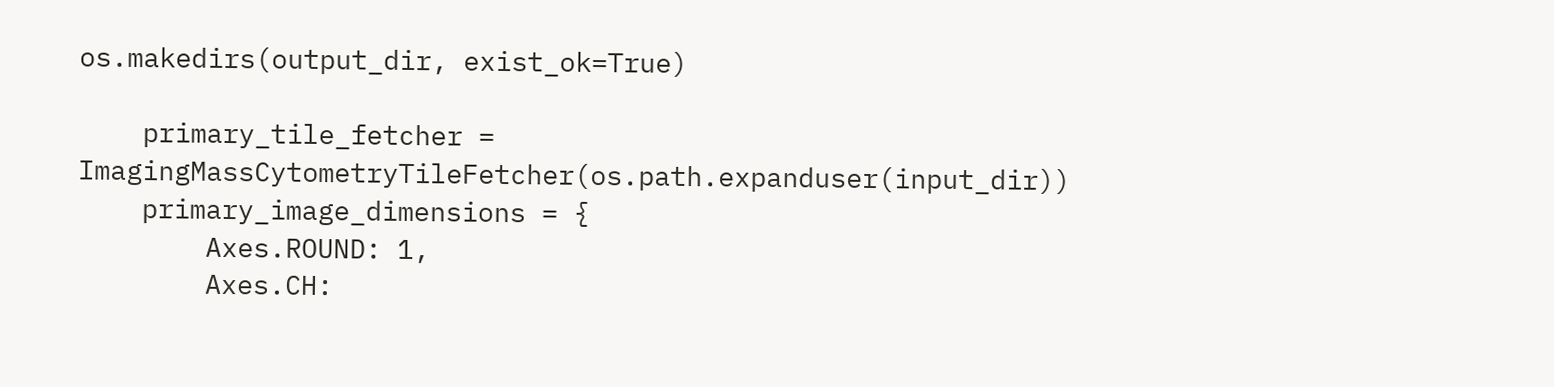os.makedirs(output_dir, exist_ok=True)

    primary_tile_fetcher = ImagingMassCytometryTileFetcher(os.path.expanduser(input_dir))
    primary_image_dimensions = {
        Axes.ROUND: 1,
        Axes.CH: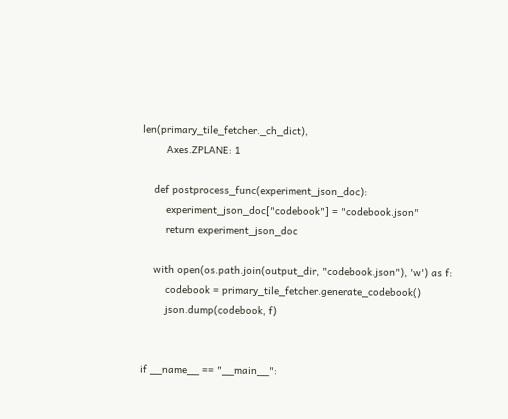len(primary_tile_fetcher._ch_dict),
        Axes.ZPLANE: 1

    def postprocess_func(experiment_json_doc):
        experiment_json_doc["codebook"] = "codebook.json"
        return experiment_json_doc

    with open(os.path.join(output_dir, "codebook.json"), 'w') as f:
        codebook = primary_tile_fetcher.generate_codebook()
        json.dump(codebook, f)


if __name__ == "__main__":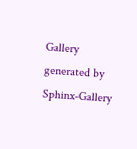Gallery generated by Sphinx-Gallery